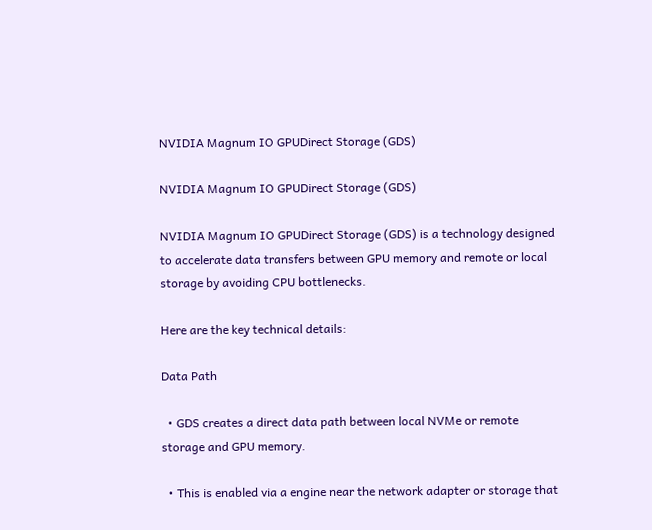NVIDIA Magnum IO GPUDirect Storage (GDS)

NVIDIA Magnum IO GPUDirect Storage (GDS)

NVIDIA Magnum IO GPUDirect Storage (GDS) is a technology designed to accelerate data transfers between GPU memory and remote or local storage by avoiding CPU bottlenecks.

Here are the key technical details:

Data Path

  • GDS creates a direct data path between local NVMe or remote storage and GPU memory.

  • This is enabled via a engine near the network adapter or storage that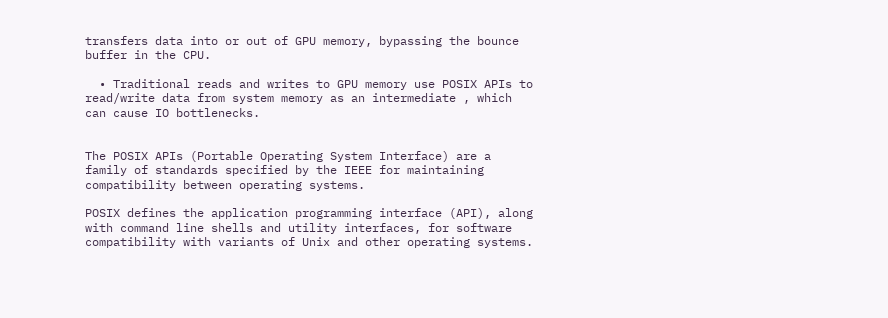transfers data into or out of GPU memory, bypassing the bounce buffer in the CPU.

  • Traditional reads and writes to GPU memory use POSIX APIs to read/write data from system memory as an intermediate , which can cause IO bottlenecks.


The POSIX APIs (Portable Operating System Interface) are a family of standards specified by the IEEE for maintaining compatibility between operating systems.

POSIX defines the application programming interface (API), along with command line shells and utility interfaces, for software compatibility with variants of Unix and other operating systems.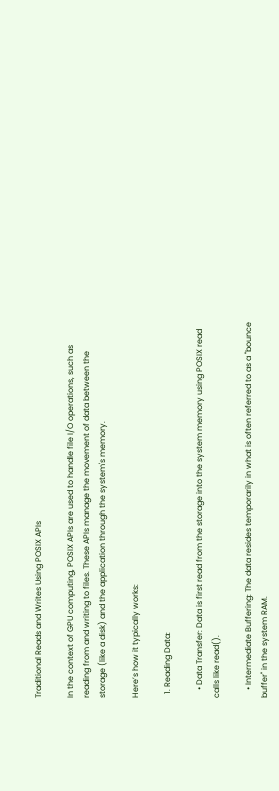Traditional Reads and Writes Using POSIX APIs

In the context of GPU computing, POSIX APIs are used to handle file I/O operations, such as reading from and writing to files. These APIs manage the movement of data between the storage (like a disk) and the application through the system's memory.

Here’s how it typically works:

  1. Reading Data:

    • Data Transfer: Data is first read from the storage into the system memory using POSIX read calls like read().

    • Intermediate Buffering: The data resides temporarily in what is often referred to as a "bounce buffer" in the system RAM.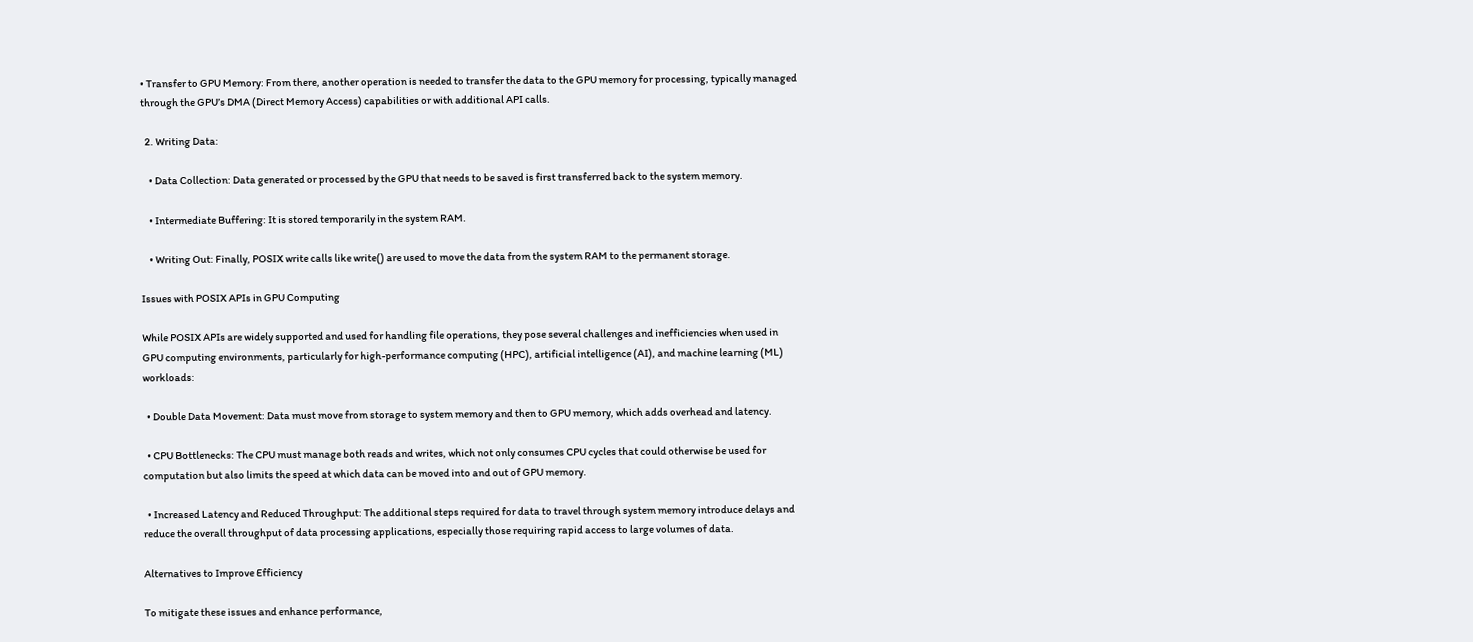• Transfer to GPU Memory: From there, another operation is needed to transfer the data to the GPU memory for processing, typically managed through the GPU’s DMA (Direct Memory Access) capabilities or with additional API calls.

  2. Writing Data:

    • Data Collection: Data generated or processed by the GPU that needs to be saved is first transferred back to the system memory.

    • Intermediate Buffering: It is stored temporarily in the system RAM.

    • Writing Out: Finally, POSIX write calls like write() are used to move the data from the system RAM to the permanent storage.

Issues with POSIX APIs in GPU Computing

While POSIX APIs are widely supported and used for handling file operations, they pose several challenges and inefficiencies when used in GPU computing environments, particularly for high-performance computing (HPC), artificial intelligence (AI), and machine learning (ML) workloads:

  • Double Data Movement: Data must move from storage to system memory and then to GPU memory, which adds overhead and latency.

  • CPU Bottlenecks: The CPU must manage both reads and writes, which not only consumes CPU cycles that could otherwise be used for computation but also limits the speed at which data can be moved into and out of GPU memory.

  • Increased Latency and Reduced Throughput: The additional steps required for data to travel through system memory introduce delays and reduce the overall throughput of data processing applications, especially those requiring rapid access to large volumes of data.

Alternatives to Improve Efficiency

To mitigate these issues and enhance performance,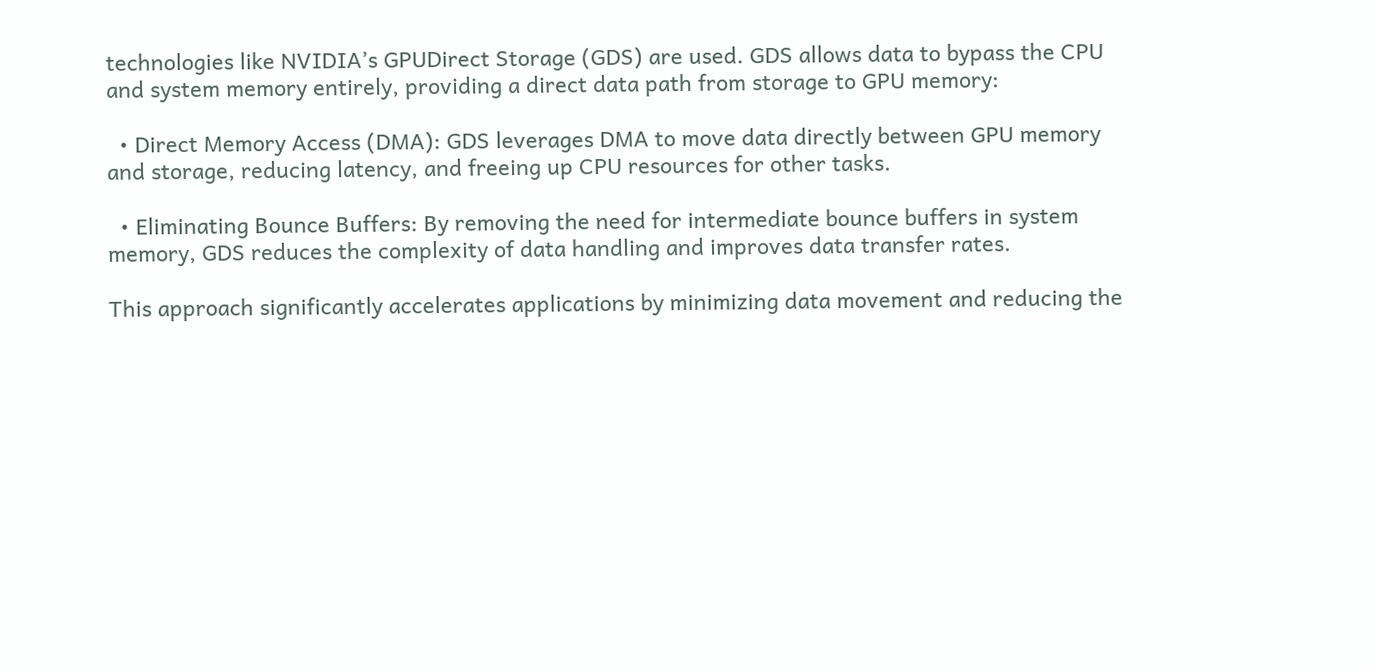technologies like NVIDIA’s GPUDirect Storage (GDS) are used. GDS allows data to bypass the CPU and system memory entirely, providing a direct data path from storage to GPU memory:

  • Direct Memory Access (DMA): GDS leverages DMA to move data directly between GPU memory and storage, reducing latency, and freeing up CPU resources for other tasks.

  • Eliminating Bounce Buffers: By removing the need for intermediate bounce buffers in system memory, GDS reduces the complexity of data handling and improves data transfer rates.

This approach significantly accelerates applications by minimizing data movement and reducing the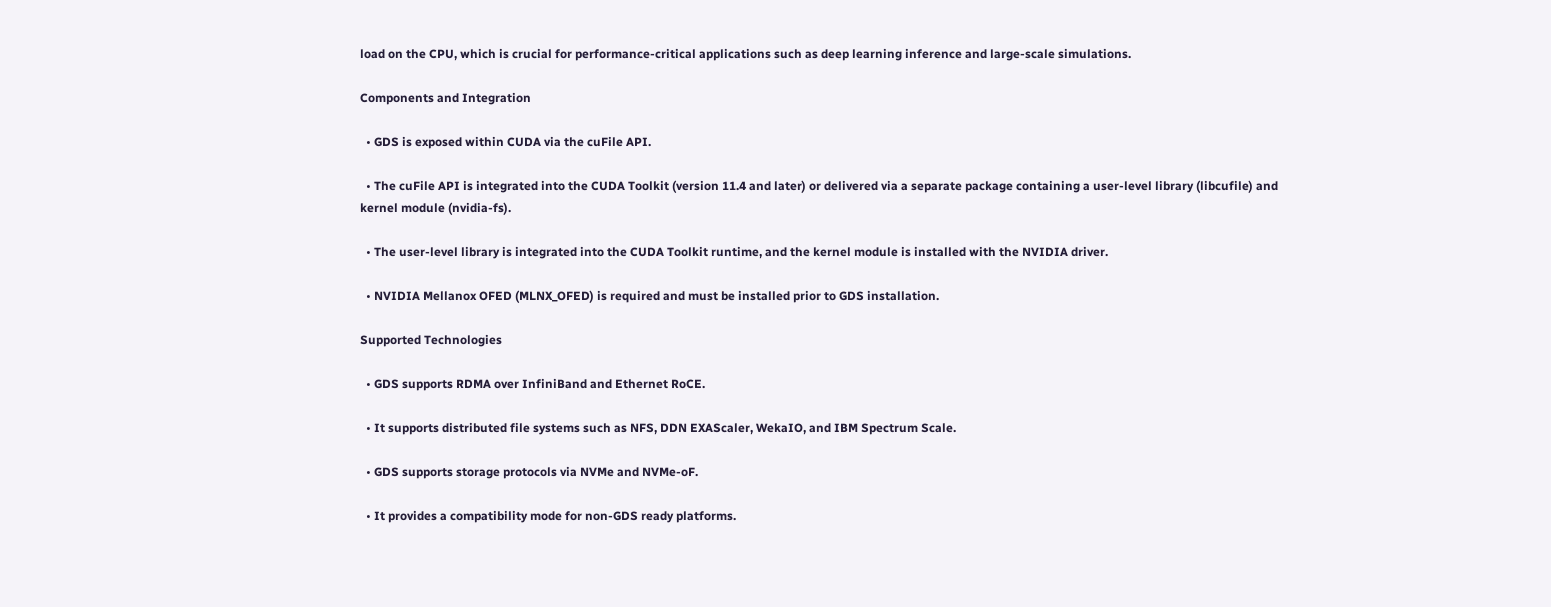load on the CPU, which is crucial for performance-critical applications such as deep learning inference and large-scale simulations.

Components and Integration

  • GDS is exposed within CUDA via the cuFile API.

  • The cuFile API is integrated into the CUDA Toolkit (version 11.4 and later) or delivered via a separate package containing a user-level library (libcufile) and kernel module (nvidia-fs).

  • The user-level library is integrated into the CUDA Toolkit runtime, and the kernel module is installed with the NVIDIA driver.

  • NVIDIA Mellanox OFED (MLNX_OFED) is required and must be installed prior to GDS installation.

Supported Technologies

  • GDS supports RDMA over InfiniBand and Ethernet RoCE.

  • It supports distributed file systems such as NFS, DDN EXAScaler, WekaIO, and IBM Spectrum Scale.

  • GDS supports storage protocols via NVMe and NVMe-oF.

  • It provides a compatibility mode for non-GDS ready platforms.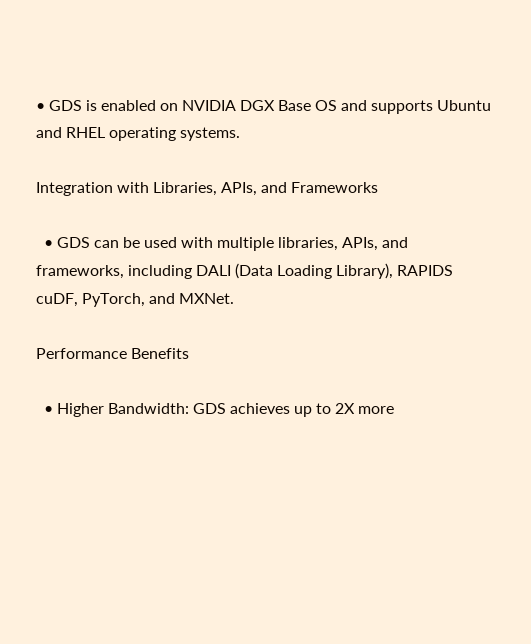• GDS is enabled on NVIDIA DGX Base OS and supports Ubuntu and RHEL operating systems.

Integration with Libraries, APIs, and Frameworks

  • GDS can be used with multiple libraries, APIs, and frameworks, including DALI (Data Loading Library), RAPIDS cuDF, PyTorch, and MXNet.

Performance Benefits

  • Higher Bandwidth: GDS achieves up to 2X more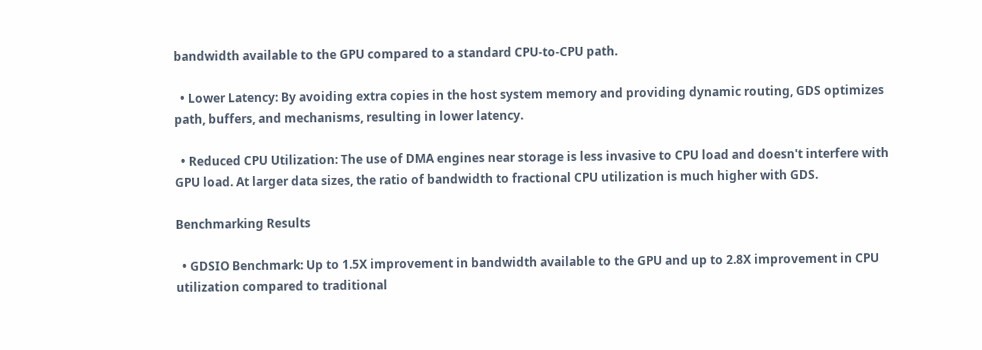bandwidth available to the GPU compared to a standard CPU-to-CPU path.

  • Lower Latency: By avoiding extra copies in the host system memory and providing dynamic routing, GDS optimizes path, buffers, and mechanisms, resulting in lower latency.

  • Reduced CPU Utilization: The use of DMA engines near storage is less invasive to CPU load and doesn't interfere with GPU load. At larger data sizes, the ratio of bandwidth to fractional CPU utilization is much higher with GDS.

Benchmarking Results

  • GDSIO Benchmark: Up to 1.5X improvement in bandwidth available to the GPU and up to 2.8X improvement in CPU utilization compared to traditional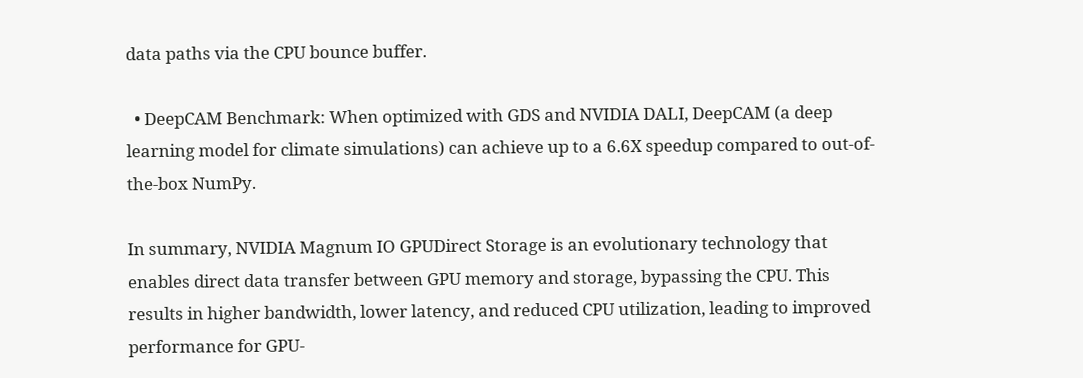data paths via the CPU bounce buffer.

  • DeepCAM Benchmark: When optimized with GDS and NVIDIA DALI, DeepCAM (a deep learning model for climate simulations) can achieve up to a 6.6X speedup compared to out-of-the-box NumPy.

In summary, NVIDIA Magnum IO GPUDirect Storage is an evolutionary technology that enables direct data transfer between GPU memory and storage, bypassing the CPU. This results in higher bandwidth, lower latency, and reduced CPU utilization, leading to improved performance for GPU-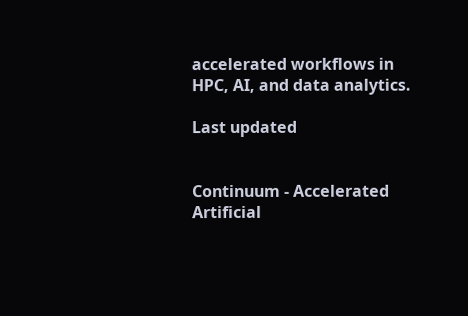accelerated workflows in HPC, AI, and data analytics.

Last updated


Continuum - Accelerated Artificial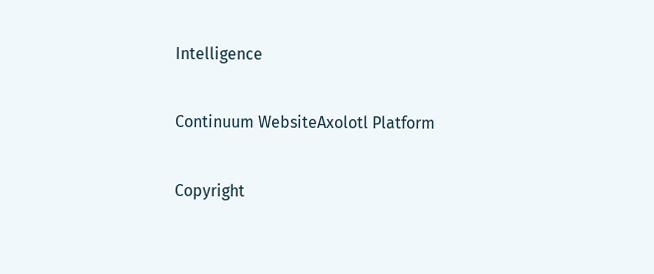Intelligence

Continuum WebsiteAxolotl Platform

Copyright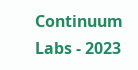Continuum Labs - 2023